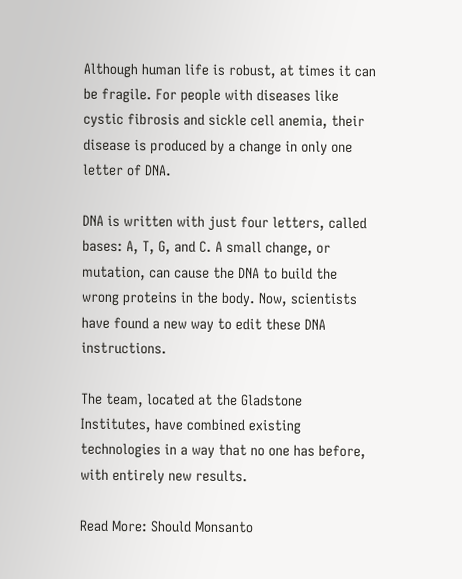Although human life is robust, at times it can be fragile. For people with diseases like cystic fibrosis and sickle cell anemia, their disease is produced by a change in only one letter of DNA.

DNA is written with just four letters, called bases: A, T, G, and C. A small change, or mutation, can cause the DNA to build the wrong proteins in the body. Now, scientists have found a new way to edit these DNA instructions.

The team, located at the Gladstone Institutes, have combined existing technologies in a way that no one has before, with entirely new results.

Read More: Should Monsanto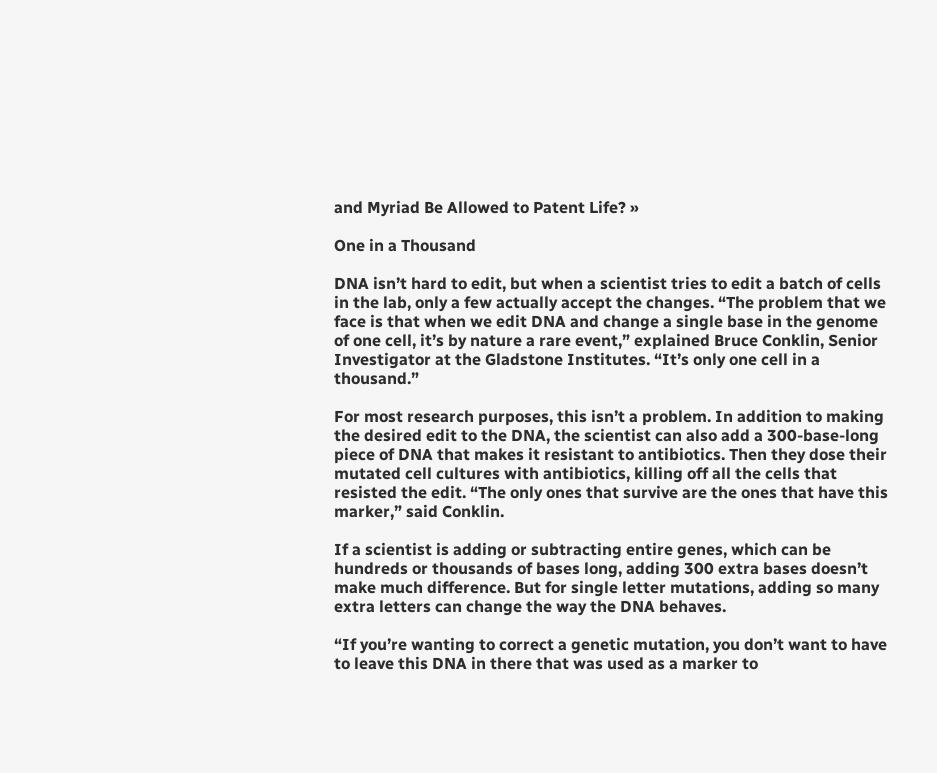and Myriad Be Allowed to Patent Life? »

One in a Thousand

DNA isn’t hard to edit, but when a scientist tries to edit a batch of cells in the lab, only a few actually accept the changes. “The problem that we face is that when we edit DNA and change a single base in the genome of one cell, it’s by nature a rare event,” explained Bruce Conklin, Senior Investigator at the Gladstone Institutes. “It’s only one cell in a thousand.”

For most research purposes, this isn’t a problem. In addition to making the desired edit to the DNA, the scientist can also add a 300-base-long piece of DNA that makes it resistant to antibiotics. Then they dose their mutated cell cultures with antibiotics, killing off all the cells that resisted the edit. “The only ones that survive are the ones that have this marker,” said Conklin.

If a scientist is adding or subtracting entire genes, which can be hundreds or thousands of bases long, adding 300 extra bases doesn’t make much difference. But for single letter mutations, adding so many extra letters can change the way the DNA behaves.

“If you’re wanting to correct a genetic mutation, you don’t want to have to leave this DNA in there that was used as a marker to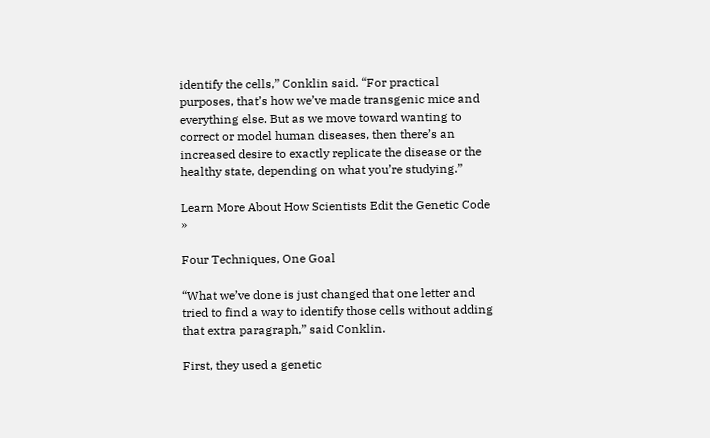identify the cells,” Conklin said. “For practical purposes, that’s how we’ve made transgenic mice and everything else. But as we move toward wanting to correct or model human diseases, then there’s an increased desire to exactly replicate the disease or the healthy state, depending on what you’re studying.”

Learn More About How Scientists Edit the Genetic Code »

Four Techniques, One Goal

“What we’ve done is just changed that one letter and tried to find a way to identify those cells without adding that extra paragraph,” said Conklin.

First, they used a genetic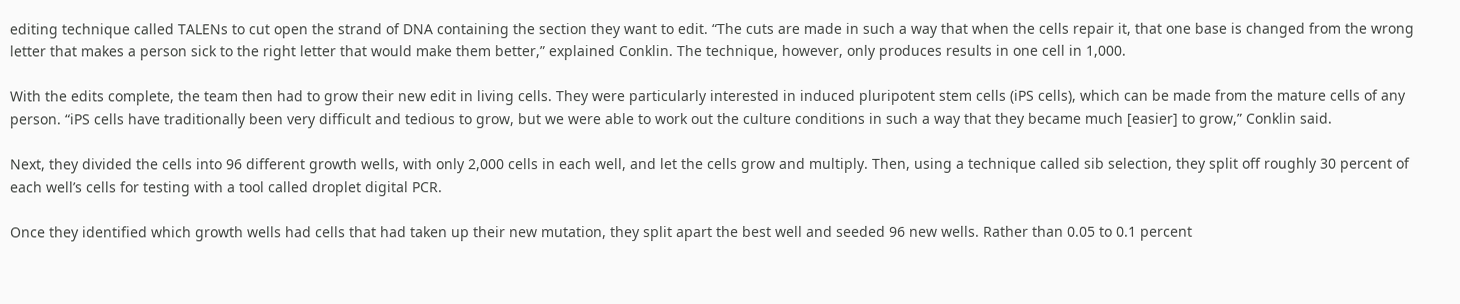editing technique called TALENs to cut open the strand of DNA containing the section they want to edit. “The cuts are made in such a way that when the cells repair it, that one base is changed from the wrong letter that makes a person sick to the right letter that would make them better,” explained Conklin. The technique, however, only produces results in one cell in 1,000.

With the edits complete, the team then had to grow their new edit in living cells. They were particularly interested in induced pluripotent stem cells (iPS cells), which can be made from the mature cells of any person. “iPS cells have traditionally been very difficult and tedious to grow, but we were able to work out the culture conditions in such a way that they became much [easier] to grow,” Conklin said.

Next, they divided the cells into 96 different growth wells, with only 2,000 cells in each well, and let the cells grow and multiply. Then, using a technique called sib selection, they split off roughly 30 percent of each well’s cells for testing with a tool called droplet digital PCR.

Once they identified which growth wells had cells that had taken up their new mutation, they split apart the best well and seeded 96 new wells. Rather than 0.05 to 0.1 percent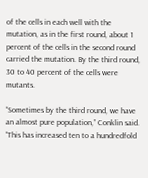of the cells in each well with the mutation, as in the first round, about 1 percent of the cells in the second round carried the mutation. By the third round, 30 to 40 percent of the cells were mutants.

“Sometimes by the third round, we have an almost pure population,” Conklin said. “This has increased ten to a hundredfold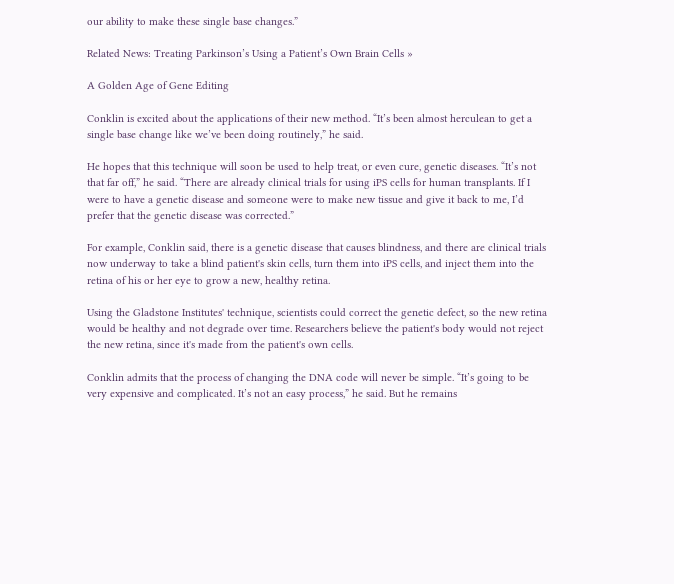our ability to make these single base changes.”

Related News: Treating Parkinson’s Using a Patient’s Own Brain Cells »

A Golden Age of Gene Editing

Conklin is excited about the applications of their new method. “It’s been almost herculean to get a single base change like we’ve been doing routinely,” he said.

He hopes that this technique will soon be used to help treat, or even cure, genetic diseases. “It’s not that far off,” he said. “There are already clinical trials for using iPS cells for human transplants. If I were to have a genetic disease and someone were to make new tissue and give it back to me, I’d prefer that the genetic disease was corrected.”

For example, Conklin said, there is a genetic disease that causes blindness, and there are clinical trials now underway to take a blind patient's skin cells, turn them into iPS cells, and inject them into the retina of his or her eye to grow a new, healthy retina.

Using the Gladstone Institutes' technique, scientists could correct the genetic defect, so the new retina would be healthy and not degrade over time. Researchers believe the patient's body would not reject the new retina, since it's made from the patient's own cells.

Conklin admits that the process of changing the DNA code will never be simple. “It’s going to be very expensive and complicated. It’s not an easy process,” he said. But he remains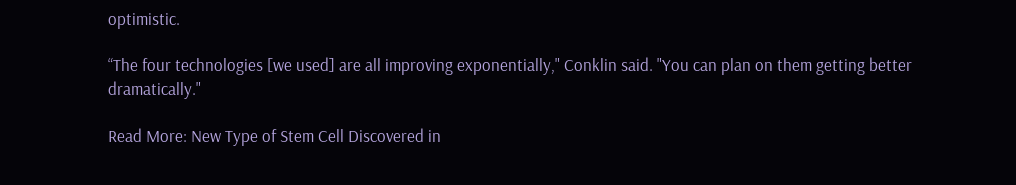optimistic.

“The four technologies [we used] are all improving exponentially," Conklin said. "You can plan on them getting better dramatically."

Read More: New Type of Stem Cell Discovered in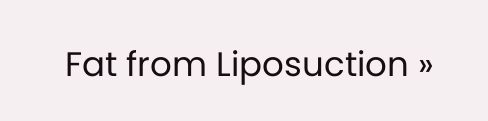Fat from Liposuction »